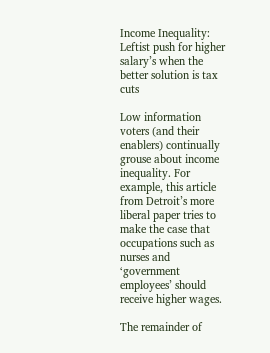Income Inequality: Leftist push for higher salary’s when the better solution is tax cuts

Low information voters (and their enablers) continually grouse about income inequality. For example, this article from Detroit’s more liberal paper tries to make the case that occupations such as nurses and ‘government employees’ should receive higher wages.

The remainder of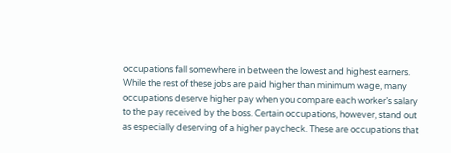occupations fall somewhere in between the lowest and highest earners. While the rest of these jobs are paid higher than minimum wage, many occupations deserve higher pay when you compare each worker’s salary to the pay received by the boss. Certain occupations, however, stand out as especially deserving of a higher paycheck. These are occupations that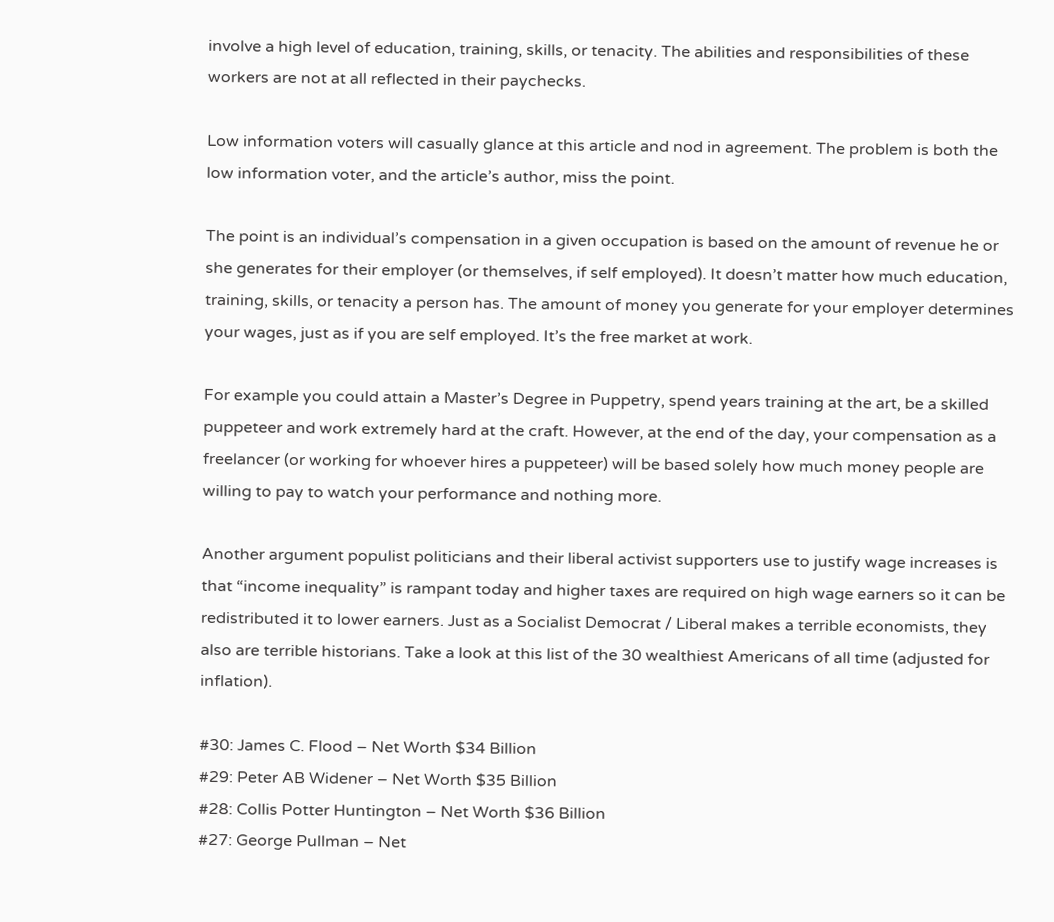involve a high level of education, training, skills, or tenacity. The abilities and responsibilities of these workers are not at all reflected in their paychecks.

Low information voters will casually glance at this article and nod in agreement. The problem is both the low information voter, and the article’s author, miss the point.

The point is an individual’s compensation in a given occupation is based on the amount of revenue he or she generates for their employer (or themselves, if self employed). It doesn’t matter how much education, training, skills, or tenacity a person has. The amount of money you generate for your employer determines your wages, just as if you are self employed. It’s the free market at work.

For example you could attain a Master’s Degree in Puppetry, spend years training at the art, be a skilled puppeteer and work extremely hard at the craft. However, at the end of the day, your compensation as a freelancer (or working for whoever hires a puppeteer) will be based solely how much money people are willing to pay to watch your performance and nothing more.

Another argument populist politicians and their liberal activist supporters use to justify wage increases is that “income inequality” is rampant today and higher taxes are required on high wage earners so it can be redistributed it to lower earners. Just as a Socialist Democrat / Liberal makes a terrible economists, they also are terrible historians. Take a look at this list of the 30 wealthiest Americans of all time (adjusted for inflation).

#30: James C. Flood – Net Worth $34 Billion
#29: Peter AB Widener – Net Worth $35 Billion
#28: Collis Potter Huntington – Net Worth $36 Billion
#27: George Pullman – Net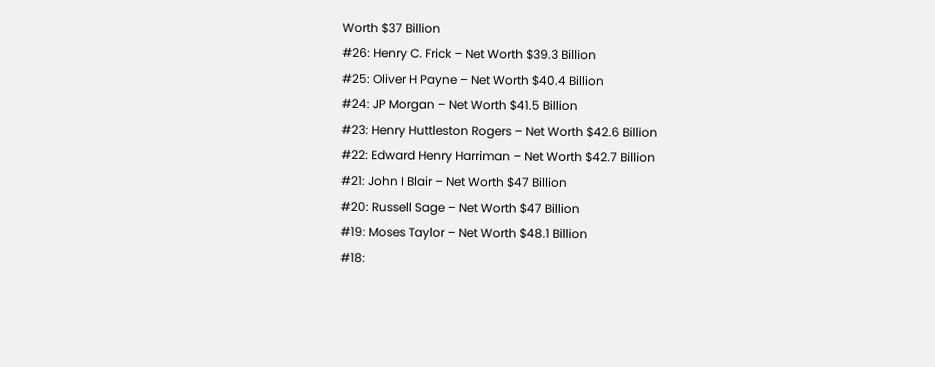Worth $37 Billion
#26: Henry C. Frick – Net Worth $39.3 Billion
#25: Oliver H Payne – Net Worth $40.4 Billion
#24: JP Morgan – Net Worth $41.5 Billion
#23: Henry Huttleston Rogers – Net Worth $42.6 Billion
#22: Edward Henry Harriman – Net Worth $42.7 Billion
#21: John I Blair – Net Worth $47 Billion
#20: Russell Sage – Net Worth $47 Billion
#19: Moses Taylor – Net Worth $48.1 Billion
#18: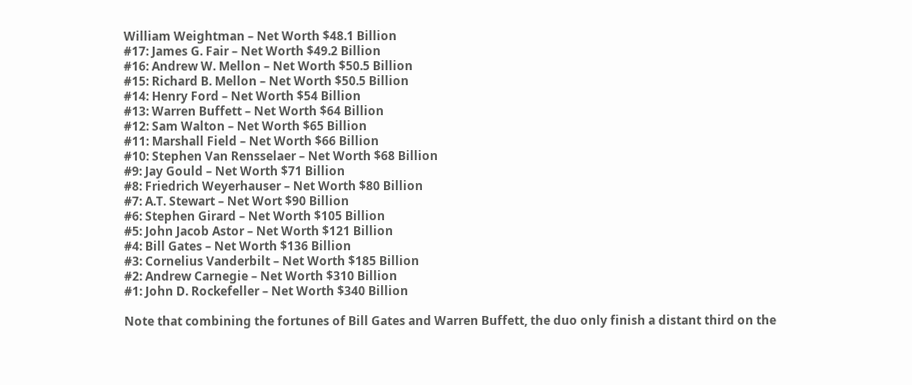William Weightman – Net Worth $48.1 Billion
#17: James G. Fair – Net Worth $49.2 Billion
#16: Andrew W. Mellon – Net Worth $50.5 Billion
#15: Richard B. Mellon – Net Worth $50.5 Billion
#14: Henry Ford – Net Worth $54 Billion
#13: Warren Buffett – Net Worth $64 Billion
#12: Sam Walton – Net Worth $65 Billion
#11: Marshall Field – Net Worth $66 Billion
#10: Stephen Van Rensselaer – Net Worth $68 Billion
#9: Jay Gould – Net Worth $71 Billion
#8: Friedrich Weyerhauser – Net Worth $80 Billion
#7: A.T. Stewart – Net Wort $90 Billion
#6: Stephen Girard – Net Worth $105 Billion
#5: John Jacob Astor – Net Worth $121 Billion
#4: Bill Gates – Net Worth $136 Billion
#3: Cornelius Vanderbilt – Net Worth $185 Billion
#2: Andrew Carnegie – Net Worth $310 Billion
#1: John D. Rockefeller – Net Worth $340 Billion

Note that combining the fortunes of Bill Gates and Warren Buffett, the duo only finish a distant third on the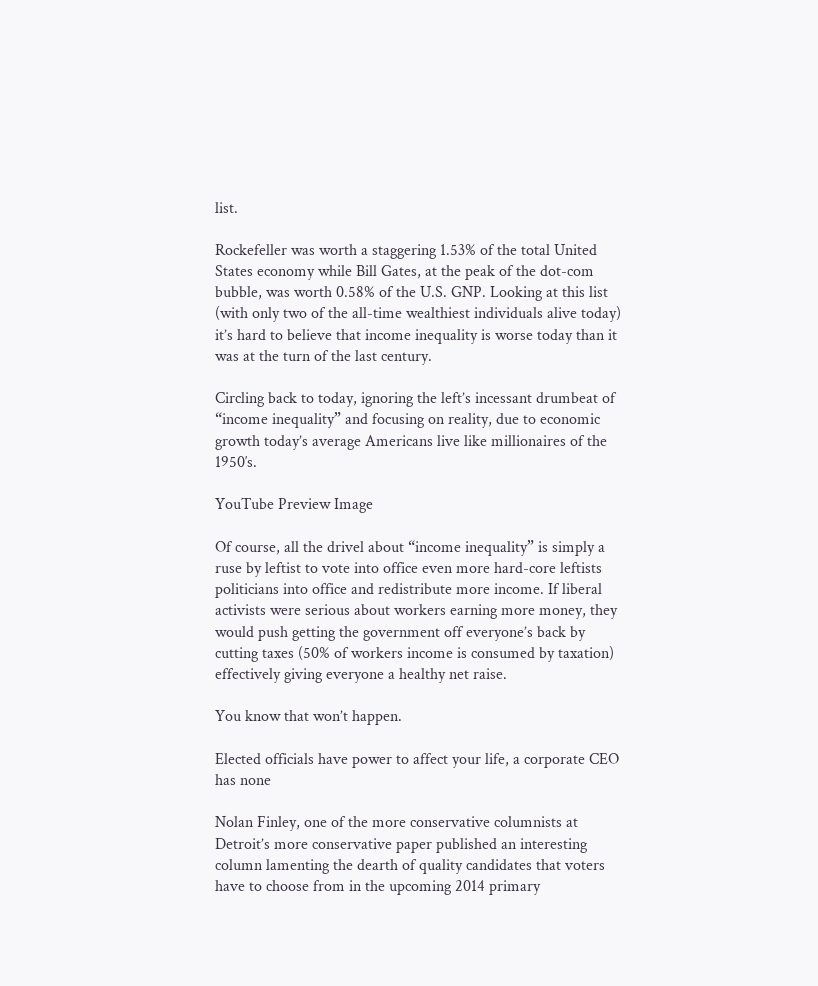list.

Rockefeller was worth a staggering 1.53% of the total United States economy while Bill Gates, at the peak of the dot-com bubble, was worth 0.58% of the U.S. GNP. Looking at this list (with only two of the all-time wealthiest individuals alive today) it’s hard to believe that income inequality is worse today than it was at the turn of the last century.

Circling back to today, ignoring the left’s incessant drumbeat of “income inequality” and focusing on reality, due to economic growth today’s average Americans live like millionaires of the 1950′s.

YouTube Preview Image

Of course, all the drivel about “income inequality” is simply a ruse by leftist to vote into office even more hard-core leftists politicians into office and redistribute more income. If liberal activists were serious about workers earning more money, they would push getting the government off everyone’s back by cutting taxes (50% of workers income is consumed by taxation) effectively giving everyone a healthy net raise.

You know that won’t happen.

Elected officials have power to affect your life, a corporate CEO has none

Nolan Finley, one of the more conservative columnists at Detroit’s more conservative paper published an interesting column lamenting the dearth of quality candidates that voters have to choose from in the upcoming 2014 primary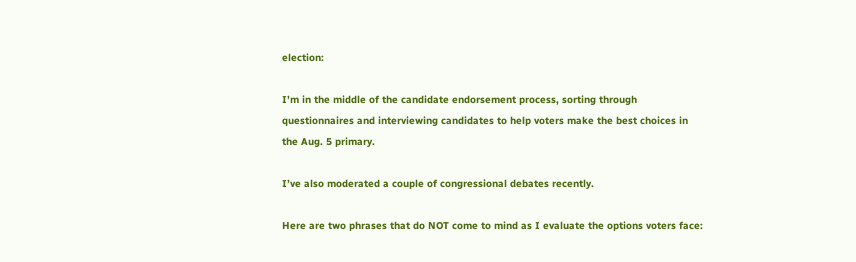election:

I’m in the middle of the candidate endorsement process, sorting through questionnaires and interviewing candidates to help voters make the best choices in the Aug. 5 primary.

I’ve also moderated a couple of congressional debates recently.

Here are two phrases that do NOT come to mind as I evaluate the options voters face: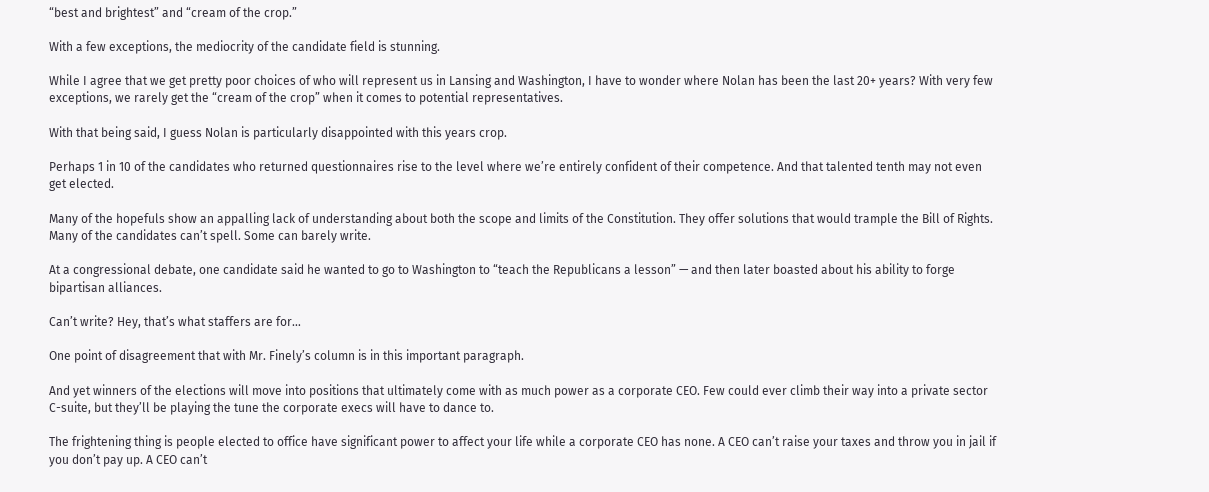“best and brightest” and “cream of the crop.”

With a few exceptions, the mediocrity of the candidate field is stunning.

While I agree that we get pretty poor choices of who will represent us in Lansing and Washington, I have to wonder where Nolan has been the last 20+ years? With very few exceptions, we rarely get the “cream of the crop” when it comes to potential representatives.

With that being said, I guess Nolan is particularly disappointed with this years crop.

Perhaps 1 in 10 of the candidates who returned questionnaires rise to the level where we’re entirely confident of their competence. And that talented tenth may not even get elected.

Many of the hopefuls show an appalling lack of understanding about both the scope and limits of the Constitution. They offer solutions that would trample the Bill of Rights. Many of the candidates can’t spell. Some can barely write.

At a congressional debate, one candidate said he wanted to go to Washington to “teach the Republicans a lesson” — and then later boasted about his ability to forge bipartisan alliances.

Can’t write? Hey, that’s what staffers are for…

One point of disagreement that with Mr. Finely’s column is in this important paragraph.

And yet winners of the elections will move into positions that ultimately come with as much power as a corporate CEO. Few could ever climb their way into a private sector C-suite, but they’ll be playing the tune the corporate execs will have to dance to.

The frightening thing is people elected to office have significant power to affect your life while a corporate CEO has none. A CEO can’t raise your taxes and throw you in jail if you don’t pay up. A CEO can’t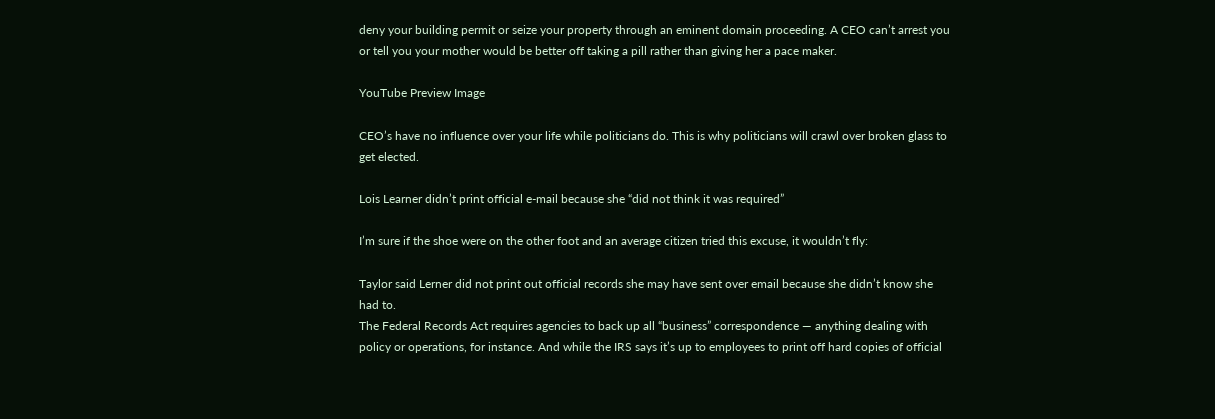deny your building permit or seize your property through an eminent domain proceeding. A CEO can’t arrest you or tell you your mother would be better off taking a pill rather than giving her a pace maker.

YouTube Preview Image

CEO’s have no influence over your life while politicians do. This is why politicians will crawl over broken glass to get elected.

Lois Learner didn’t print official e-mail because she “did not think it was required”

I’m sure if the shoe were on the other foot and an average citizen tried this excuse, it wouldn’t fly:

Taylor said Lerner did not print out official records she may have sent over email because she didn’t know she had to.
The Federal Records Act requires agencies to back up all “business” correspondence — anything dealing with policy or operations, for instance. And while the IRS says it’s up to employees to print off hard copies of official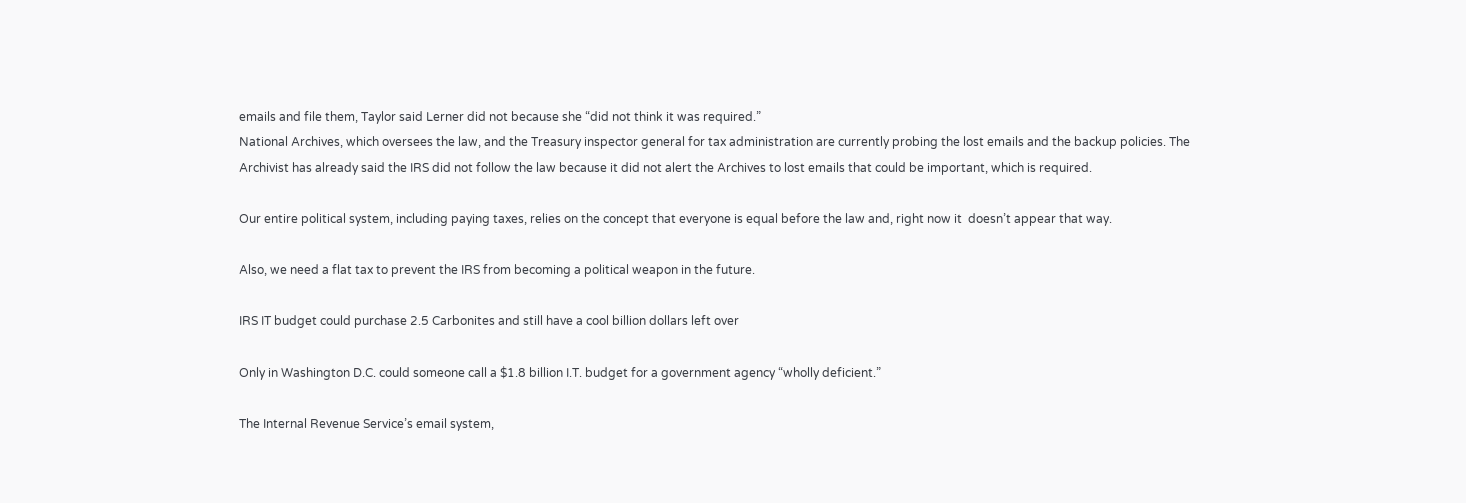emails and file them, Taylor said Lerner did not because she “did not think it was required.”
National Archives, which oversees the law, and the Treasury inspector general for tax administration are currently probing the lost emails and the backup policies. The Archivist has already said the IRS did not follow the law because it did not alert the Archives to lost emails that could be important, which is required.

Our entire political system, including paying taxes, relies on the concept that everyone is equal before the law and, right now it  doesn’t appear that way.

Also, we need a flat tax to prevent the IRS from becoming a political weapon in the future.

IRS IT budget could purchase 2.5 Carbonites and still have a cool billion dollars left over

Only in Washington D.C. could someone call a $1.8 billion I.T. budget for a government agency “wholly deficient.”

The Internal Revenue Service’s email system,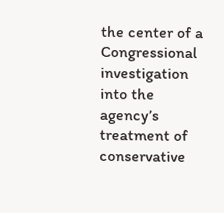the center of a Congressional investigation into the agency’s treatment of conservative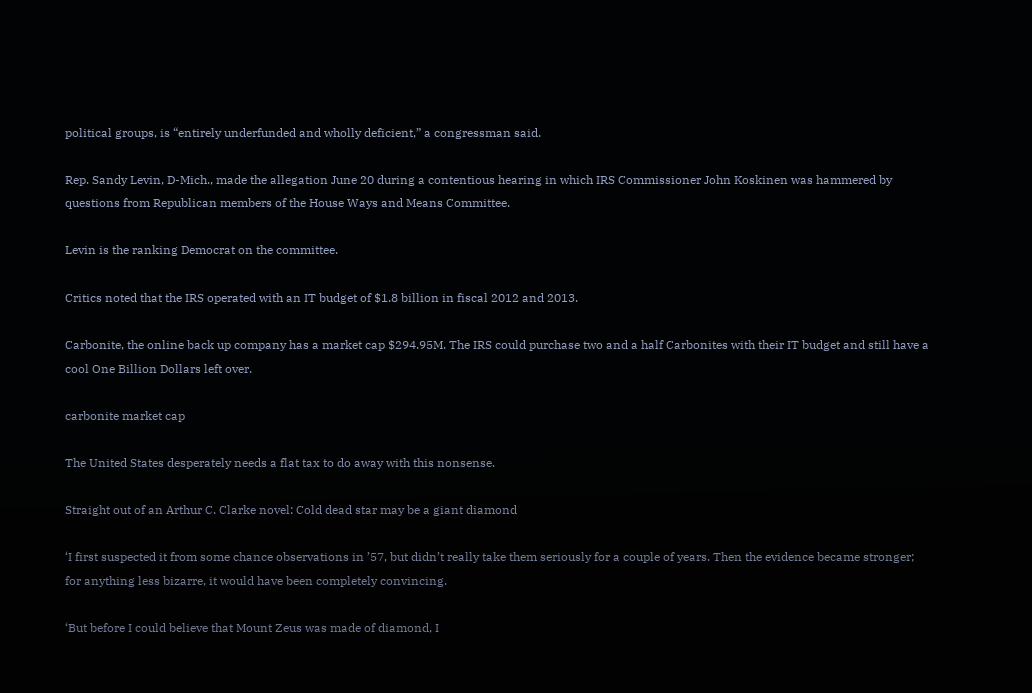political groups, is “entirely underfunded and wholly deficient,” a congressman said.

Rep. Sandy Levin, D-Mich., made the allegation June 20 during a contentious hearing in which IRS Commissioner John Koskinen was hammered by questions from Republican members of the House Ways and Means Committee.

Levin is the ranking Democrat on the committee.

Critics noted that the IRS operated with an IT budget of $1.8 billion in fiscal 2012 and 2013.

Carbonite, the online back up company has a market cap $294.95M. The IRS could purchase two and a half Carbonites with their IT budget and still have a cool One Billion Dollars left over.

carbonite market cap

The United States desperately needs a flat tax to do away with this nonsense.

Straight out of an Arthur C. Clarke novel: Cold dead star may be a giant diamond

‘I first suspected it from some chance observations in ’57, but didn’t really take them seriously for a couple of years. Then the evidence became stronger; for anything less bizarre, it would have been completely convincing.

‘But before I could believe that Mount Zeus was made of diamond, I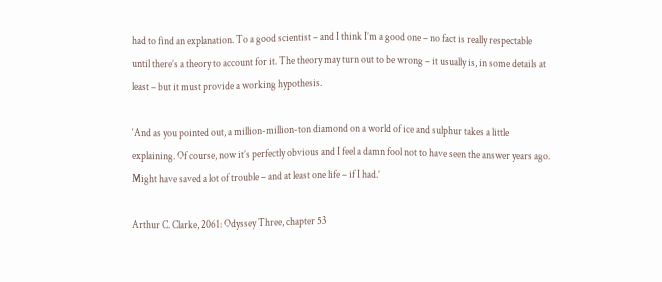had to find an explanation. To a good scientist – and I think I’m a good one – no fact is really respectable until there’s a theory to account for it. The theory may turn out to be wrong – it usually is, in some details at least – but it must provide a working hypothesis.

‘And as you pointed out, a million-million-ton diamond on a world of ice and sulphur takes a little explaining. Of course, now it’s perfectly obvious and I feel a damn fool not to have seen the answer years ago. Might have saved a lot of trouble – and at least one life – if I had.’

Arthur C. Clarke, 2061: Odyssey Three, chapter 53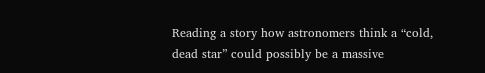Reading a story how astronomers think a “cold, dead star” could possibly be a massive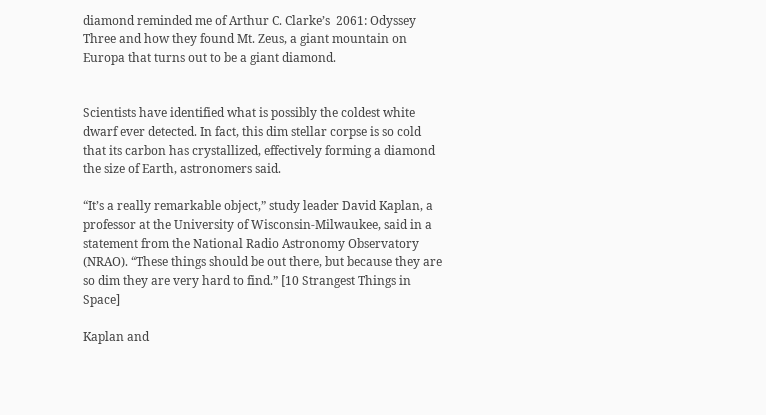diamond reminded me of Arthur C. Clarke’s  2061: Odyssey Three and how they found Mt. Zeus, a giant mountain on Europa that turns out to be a giant diamond.


Scientists have identified what is possibly the coldest white dwarf ever detected. In fact, this dim stellar corpse is so cold that its carbon has crystallized, effectively forming a diamond the size of Earth, astronomers said.

“It’s a really remarkable object,” study leader David Kaplan, a professor at the University of Wisconsin-Milwaukee, said in a statement from the National Radio Astronomy Observatory (NRAO). “These things should be out there, but because they are so dim they are very hard to find.” [10 Strangest Things in Space]

Kaplan and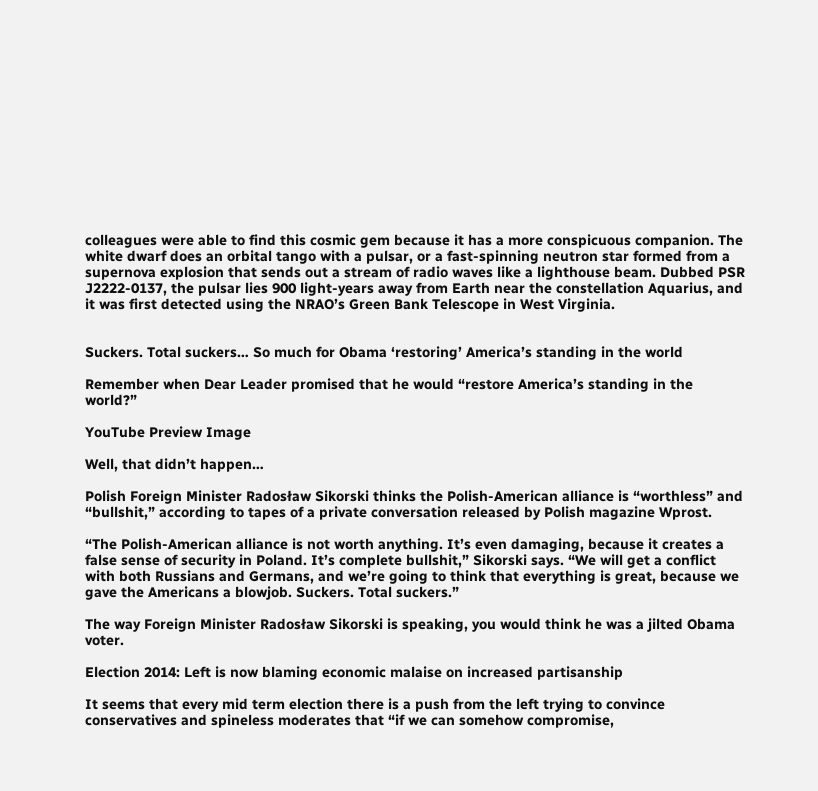colleagues were able to find this cosmic gem because it has a more conspicuous companion. The white dwarf does an orbital tango with a pulsar, or a fast-spinning neutron star formed from a supernova explosion that sends out a stream of radio waves like a lighthouse beam. Dubbed PSR J2222-0137, the pulsar lies 900 light-years away from Earth near the constellation Aquarius, and it was first detected using the NRAO’s Green Bank Telescope in West Virginia.


Suckers. Total suckers… So much for Obama ‘restoring’ America’s standing in the world

Remember when Dear Leader promised that he would “restore America’s standing in the world?”

YouTube Preview Image

Well, that didn’t happen…

Polish Foreign Minister Radosław Sikorski thinks the Polish-American alliance is “worthless” and “bullshit,” according to tapes of a private conversation released by Polish magazine Wprost.

“The Polish-American alliance is not worth anything. It’s even damaging, because it creates a false sense of security in Poland. It’s complete bullshit,” Sikorski says. “We will get a conflict with both Russians and Germans, and we’re going to think that everything is great, because we gave the Americans a blowjob. Suckers. Total suckers.”

The way Foreign Minister Radosław Sikorski is speaking, you would think he was a jilted Obama voter.

Election 2014: Left is now blaming economic malaise on increased partisanship

It seems that every mid term election there is a push from the left trying to convince conservatives and spineless moderates that “if we can somehow compromise,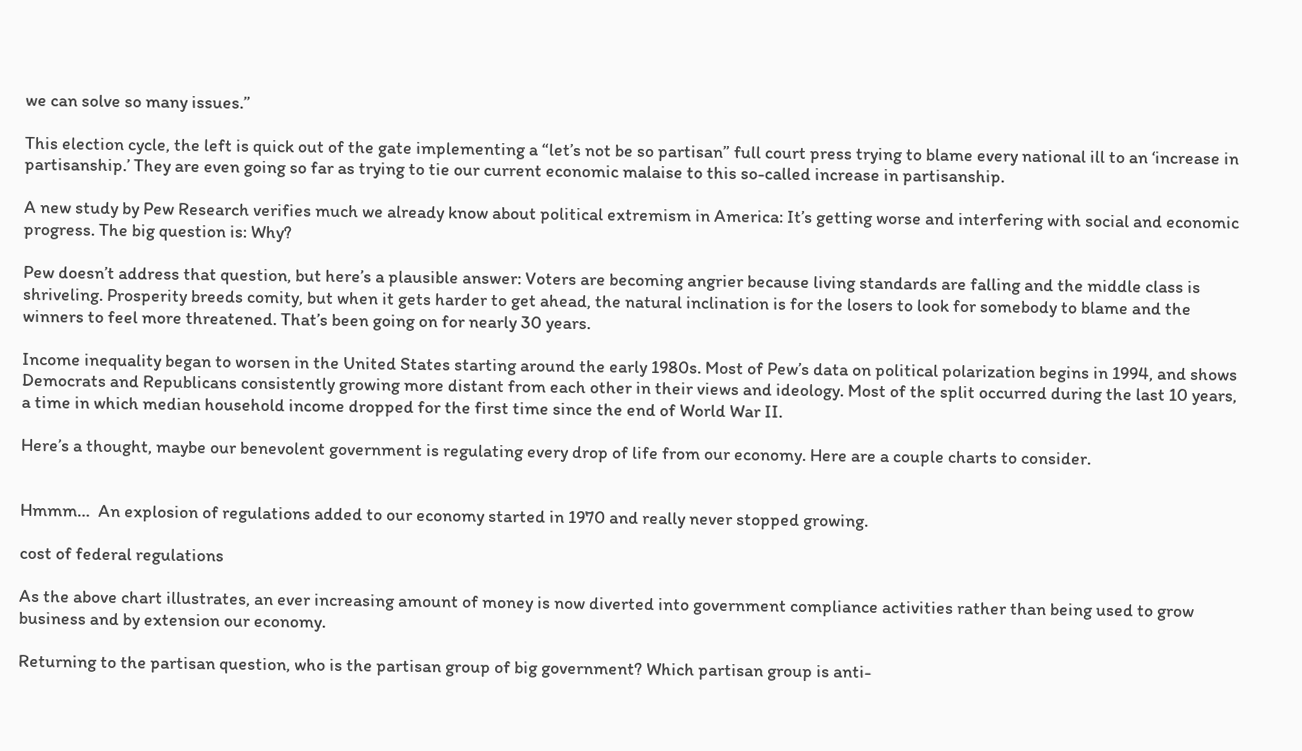we can solve so many issues.”

This election cycle, the left is quick out of the gate implementing a “let’s not be so partisan” full court press trying to blame every national ill to an ‘increase in partisanship.’ They are even going so far as trying to tie our current economic malaise to this so-called increase in partisanship.

A new study by Pew Research verifies much we already know about political extremism in America: It’s getting worse and interfering with social and economic progress. The big question is: Why?

Pew doesn’t address that question, but here’s a plausible answer: Voters are becoming angrier because living standards are falling and the middle class is shriveling. Prosperity breeds comity, but when it gets harder to get ahead, the natural inclination is for the losers to look for somebody to blame and the winners to feel more threatened. That’s been going on for nearly 30 years.

Income inequality began to worsen in the United States starting around the early 1980s. Most of Pew’s data on political polarization begins in 1994, and shows Democrats and Republicans consistently growing more distant from each other in their views and ideology. Most of the split occurred during the last 10 years, a time in which median household income dropped for the first time since the end of World War II.

Here’s a thought, maybe our benevolent government is regulating every drop of life from our economy. Here are a couple charts to consider.


Hmmm…  An explosion of regulations added to our economy started in 1970 and really never stopped growing.

cost of federal regulations

As the above chart illustrates, an ever increasing amount of money is now diverted into government compliance activities rather than being used to grow business and by extension our economy.

Returning to the partisan question, who is the partisan group of big government? Which partisan group is anti-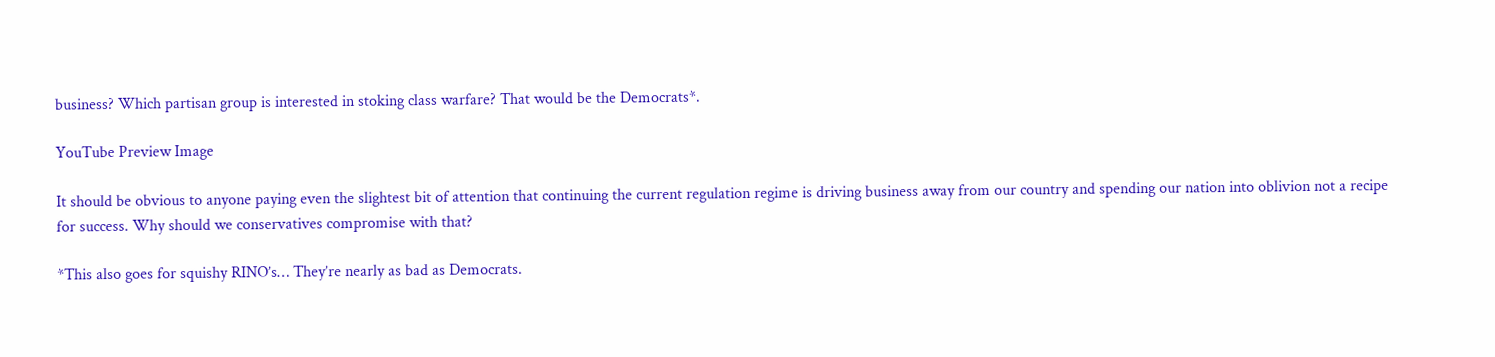business? Which partisan group is interested in stoking class warfare? That would be the Democrats*.

YouTube Preview Image

It should be obvious to anyone paying even the slightest bit of attention that continuing the current regulation regime is driving business away from our country and spending our nation into oblivion not a recipe for success. Why should we conservatives compromise with that?

*This also goes for squishy RINO’s… They’re nearly as bad as Democrats.